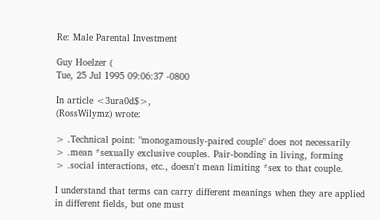Re: Male Parental Investment

Guy Hoelzer (
Tue, 25 Jul 1995 09:06:37 -0800

In article <3ura0d$>,
(RossWilymz) wrote:

> .Technical point: "monogamously-paired couple" does not necessarily
> .mean *sexually exclusive couples. Pair-bonding in living, forming
> .social interactions, etc., doesn't mean limiting *sex to that couple.

I understand that terms can carry different meanings when they are applied
in different fields, but one must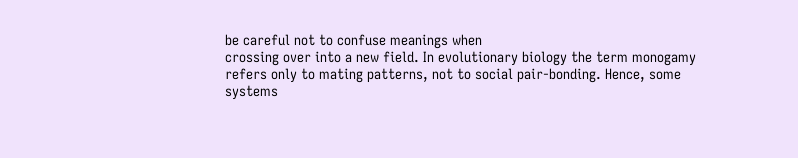be careful not to confuse meanings when
crossing over into a new field. In evolutionary biology the term monogamy
refers only to mating patterns, not to social pair-bonding. Hence, some
systems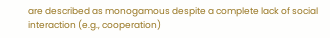are described as monogamous despite a complete lack of social
interaction (e.g., cooperation)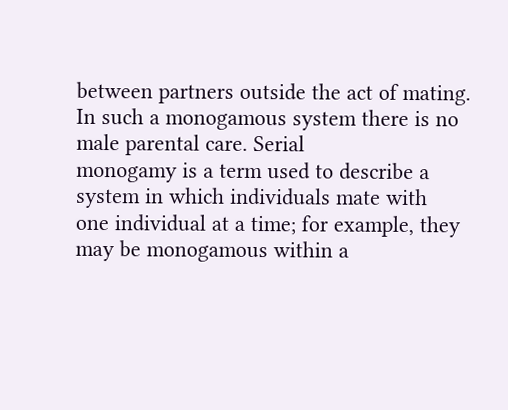between partners outside the act of mating.
In such a monogamous system there is no male parental care. Serial
monogamy is a term used to describe a system in which individuals mate with
one individual at a time; for example, they may be monogamous within a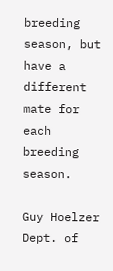breeding season, but have a different mate for each breeding season.

Guy Hoelzer
Dept. of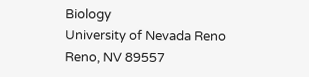Biology
University of Nevada Reno
Reno, NV 89557